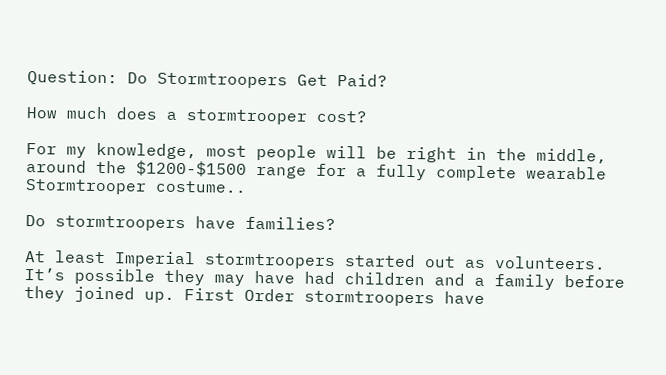Question: Do Stormtroopers Get Paid?

How much does a stormtrooper cost?

For my knowledge, most people will be right in the middle, around the $1200-$1500 range for a fully complete wearable Stormtrooper costume..

Do stormtroopers have families?

At least Imperial stormtroopers started out as volunteers. It’s possible they may have had children and a family before they joined up. First Order stormtroopers have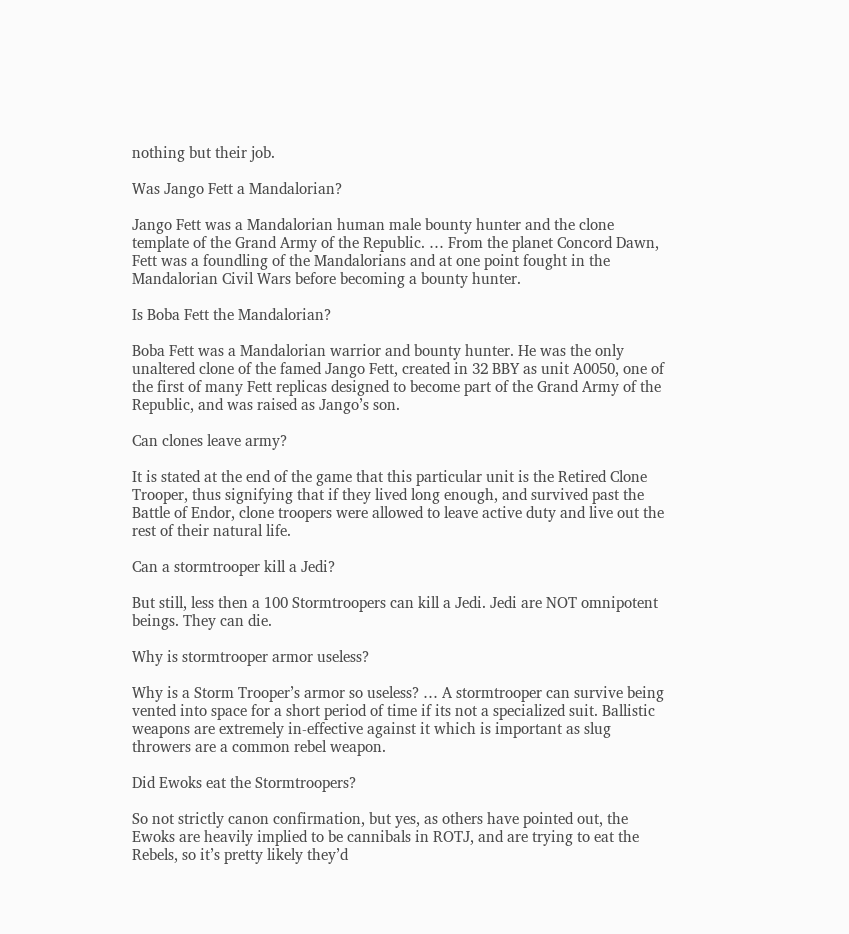nothing but their job.

Was Jango Fett a Mandalorian?

Jango Fett was a Mandalorian human male bounty hunter and the clone template of the Grand Army of the Republic. … From the planet Concord Dawn, Fett was a foundling of the Mandalorians and at one point fought in the Mandalorian Civil Wars before becoming a bounty hunter.

Is Boba Fett the Mandalorian?

Boba Fett was a Mandalorian warrior and bounty hunter. He was the only unaltered clone of the famed Jango Fett, created in 32 BBY as unit A0050, one of the first of many Fett replicas designed to become part of the Grand Army of the Republic, and was raised as Jango’s son.

Can clones leave army?

It is stated at the end of the game that this particular unit is the Retired Clone Trooper, thus signifying that if they lived long enough, and survived past the Battle of Endor, clone troopers were allowed to leave active duty and live out the rest of their natural life.

Can a stormtrooper kill a Jedi?

But still, less then a 100 Stormtroopers can kill a Jedi. Jedi are NOT omnipotent beings. They can die.

Why is stormtrooper armor useless?

Why is a Storm Trooper’s armor so useless? … A stormtrooper can survive being vented into space for a short period of time if its not a specialized suit. Ballistic weapons are extremely in-effective against it which is important as slug throwers are a common rebel weapon.

Did Ewoks eat the Stormtroopers?

So not strictly canon confirmation, but yes, as others have pointed out, the Ewoks are heavily implied to be cannibals in ROTJ, and are trying to eat the Rebels, so it’s pretty likely they’d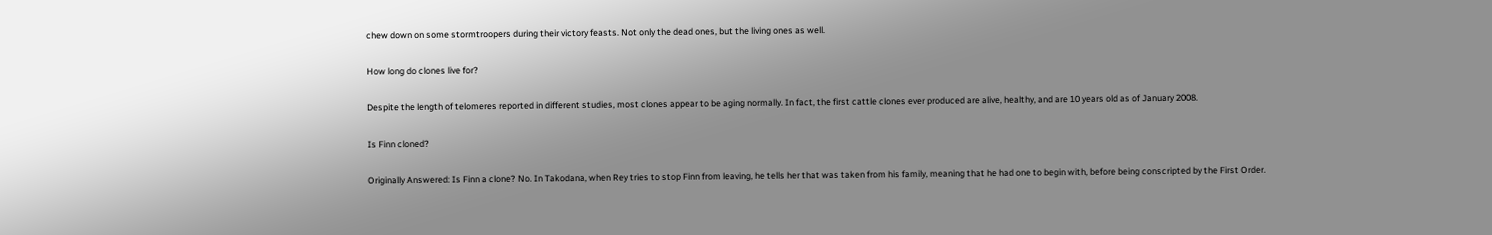chew down on some stormtroopers during their victory feasts. Not only the dead ones, but the living ones as well.

How long do clones live for?

Despite the length of telomeres reported in different studies, most clones appear to be aging normally. In fact, the first cattle clones ever produced are alive, healthy, and are 10 years old as of January 2008.

Is Finn cloned?

Originally Answered: Is Finn a clone? No. In Takodana, when Rey tries to stop Finn from leaving, he tells her that was taken from his family, meaning that he had one to begin with, before being conscripted by the First Order.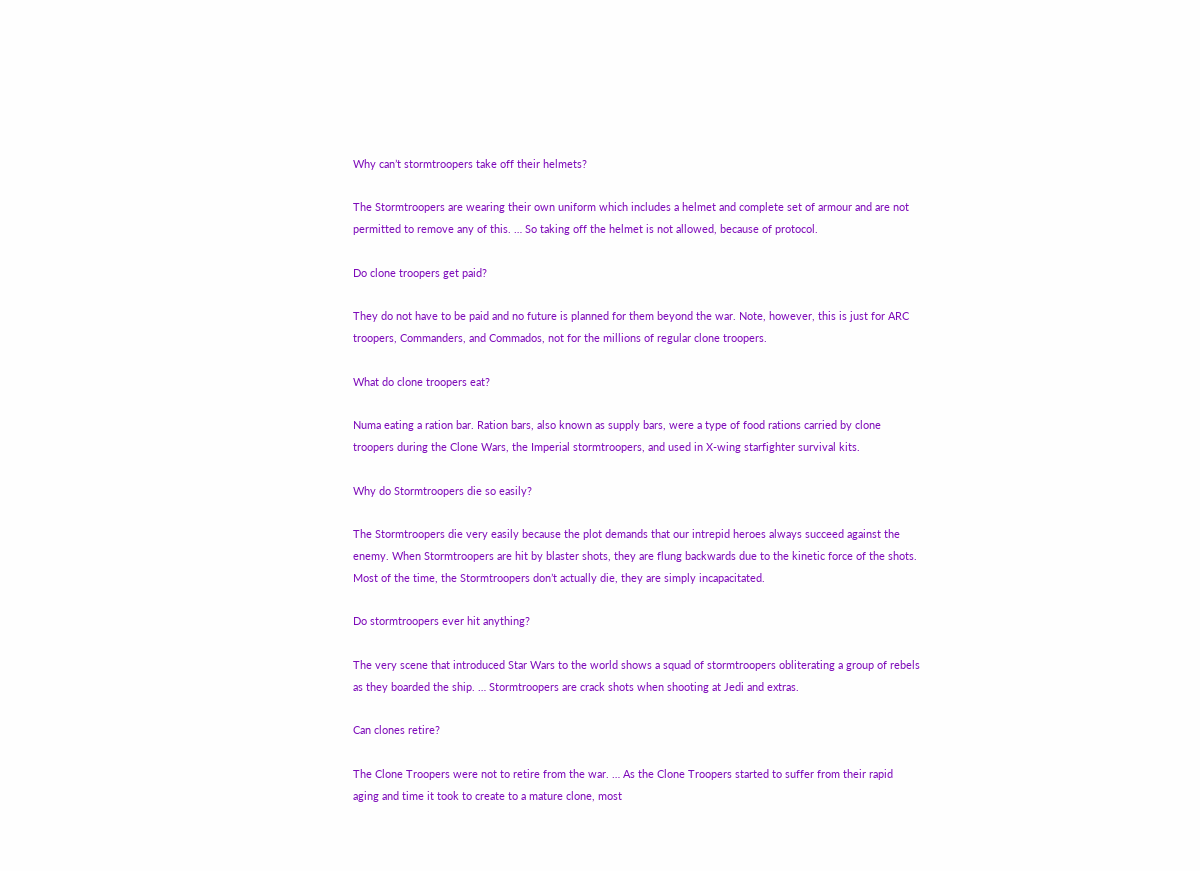Why can’t stormtroopers take off their helmets?

The Stormtroopers are wearing their own uniform which includes a helmet and complete set of armour and are not permitted to remove any of this. … So taking off the helmet is not allowed, because of protocol.

Do clone troopers get paid?

They do not have to be paid and no future is planned for them beyond the war. Note, however, this is just for ARC troopers, Commanders, and Commados, not for the millions of regular clone troopers.

What do clone troopers eat?

Numa eating a ration bar. Ration bars, also known as supply bars, were a type of food rations carried by clone troopers during the Clone Wars, the Imperial stormtroopers, and used in X-wing starfighter survival kits.

Why do Stormtroopers die so easily?

The Stormtroopers die very easily because the plot demands that our intrepid heroes always succeed against the enemy. When Stormtroopers are hit by blaster shots, they are flung backwards due to the kinetic force of the shots. Most of the time, the Stormtroopers don’t actually die, they are simply incapacitated.

Do stormtroopers ever hit anything?

The very scene that introduced Star Wars to the world shows a squad of stormtroopers obliterating a group of rebels as they boarded the ship. … Stormtroopers are crack shots when shooting at Jedi and extras.

Can clones retire?

The Clone Troopers were not to retire from the war. … As the Clone Troopers started to suffer from their rapid aging and time it took to create to a mature clone, most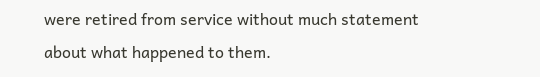were retired from service without much statement about what happened to them.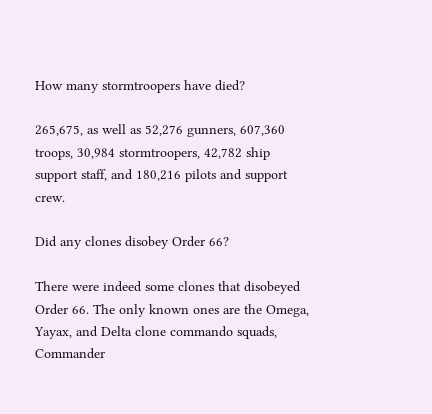How many stormtroopers have died?

265,675, as well as 52,276 gunners, 607,360 troops, 30,984 stormtroopers, 42,782 ship support staff, and 180,216 pilots and support crew.

Did any clones disobey Order 66?

There were indeed some clones that disobeyed Order 66. The only known ones are the Omega, Yayax, and Delta clone commando squads, Commander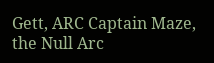Gett, ARC Captain Maze, the Null Arc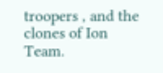troopers , and the clones of Ion Team.